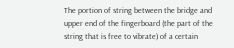The portion of string between the bridge and upper end of the fingerboard (the part of the string that is free to vibrate) of a certain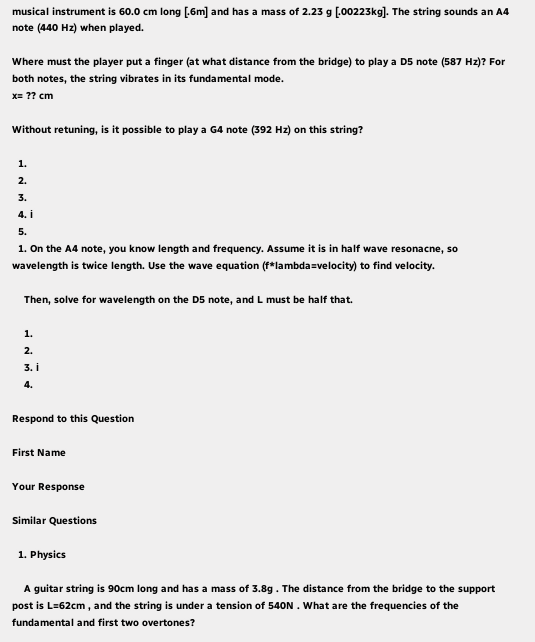musical instrument is 60.0 cm long [.6m] and has a mass of 2.23 g [.00223kg]. The string sounds an A4 note (440 Hz) when played.

Where must the player put a finger (at what distance from the bridge) to play a D5 note (587 Hz)? For both notes, the string vibrates in its fundamental mode.
x= ?? cm

Without retuning, is it possible to play a G4 note (392 Hz) on this string?

  1.
  2.
  3.
  4. ℹ
  5.
  1. On the A4 note, you know length and frequency. Assume it is in half wave resonacne, so wavelength is twice length. Use the wave equation (f*lambda=velocity) to find velocity.

    Then, solve for wavelength on the D5 note, and L must be half that.

    1.
    2.
    3. ℹ
    4.

Respond to this Question

First Name

Your Response

Similar Questions

  1. Physics

    A guitar string is 90cm long and has a mass of 3.8g . The distance from the bridge to the support post is L=62cm , and the string is under a tension of 540N . What are the frequencies of the fundamental and first two overtones?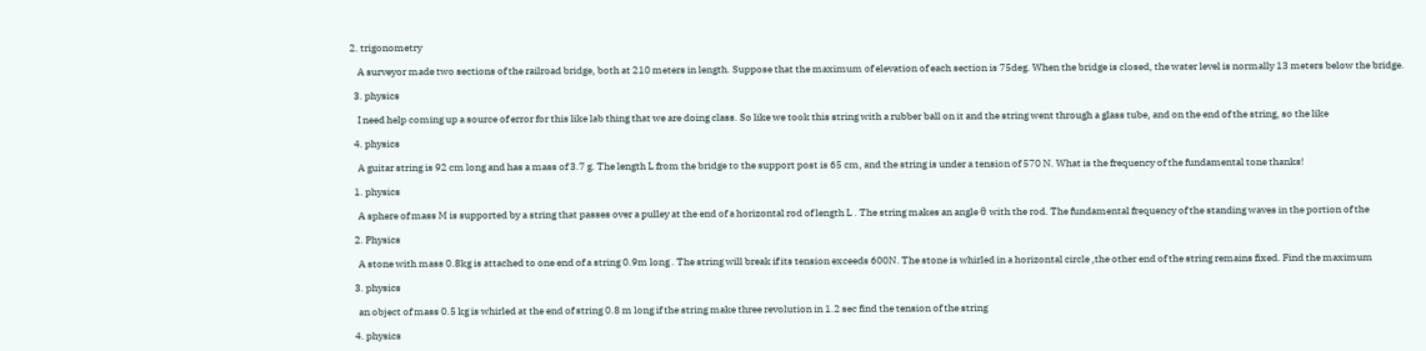2. trigonometry

    A surveyor made two sections of the railroad bridge, both at 210 meters in length. Suppose that the maximum of elevation of each section is 75deg. When the bridge is closed, the water level is normally 13 meters below the bridge.

  3. physics

    I need help coming up a source of error for this like lab thing that we are doing class. So like we took this string with a rubber ball on it and the string went through a glass tube, and on the end of the string, so the like

  4. physics

    A guitar string is 92 cm long and has a mass of 3.7 g. The length L from the bridge to the support post is 65 cm, and the string is under a tension of 570 N. What is the frequency of the fundamental tone thanks!

  1. physics

    A sphere of mass M is supported by a string that passes over a pulley at the end of a horizontal rod of length L . The string makes an angle θ with the rod. The fundamental frequency of the standing waves in the portion of the

  2. Physics

    A stone with mass 0.8kg is attached to one end of a string 0.9m long . The string will break if its tension exceeds 600N. The stone is whirled in a horizontal circle ,the other end of the string remains fixed. Find the maximum

  3. physics

    an object of mass 0.5 kg is whirled at the end of string 0.8 m long if the string make three revolution in 1.2 sec find the tension of the string

  4. physics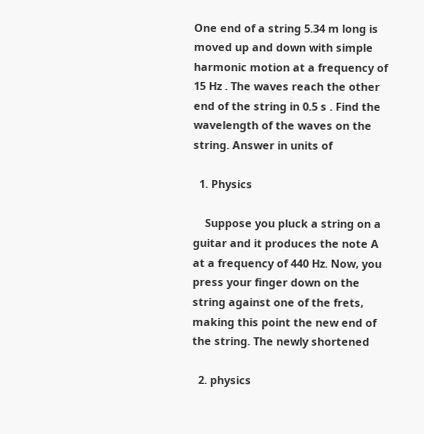One end of a string 5.34 m long is moved up and down with simple harmonic motion at a frequency of 15 Hz . The waves reach the other end of the string in 0.5 s . Find the wavelength of the waves on the string. Answer in units of

  1. Physics

    Suppose you pluck a string on a guitar and it produces the note A at a frequency of 440 Hz. Now, you press your finger down on the string against one of the frets, making this point the new end of the string. The newly shortened

  2. physics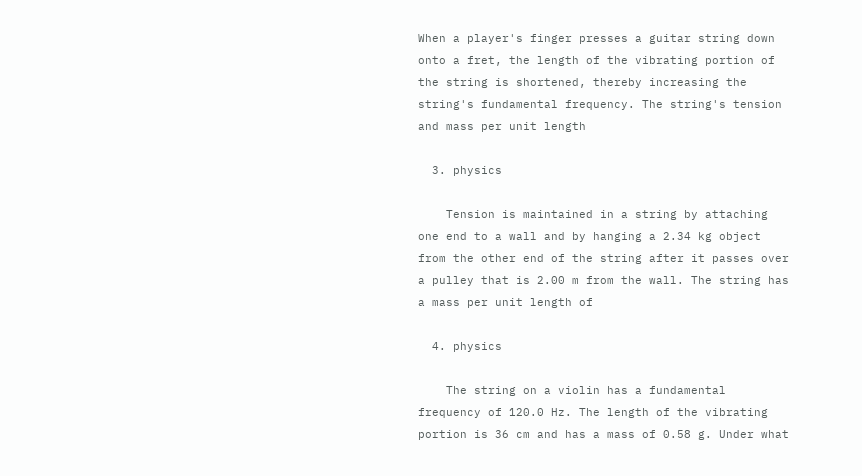When a player's finger presses a guitar string down onto a fret, the length of the vibrating portion of the string is shortened, thereby increasing the string's fundamental frequency. The string's tension and mass per unit length

  3. physics

    Tension is maintained in a string by attaching one end to a wall and by hanging a 2.34 kg object from the other end of the string after it passes over a pulley that is 2.00 m from the wall. The string has a mass per unit length of

  4. physics

    The string on a violin has a fundamental frequency of 120.0 Hz. The length of the vibrating portion is 36 cm and has a mass of 0.58 g. Under what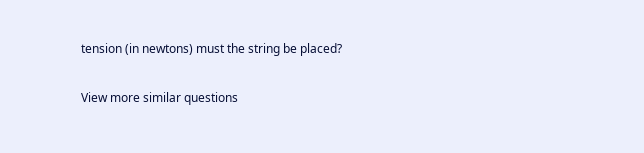tension (in newtons) must the string be placed?

View more similar questions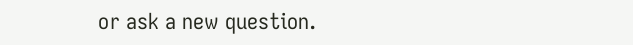or ask a new question.